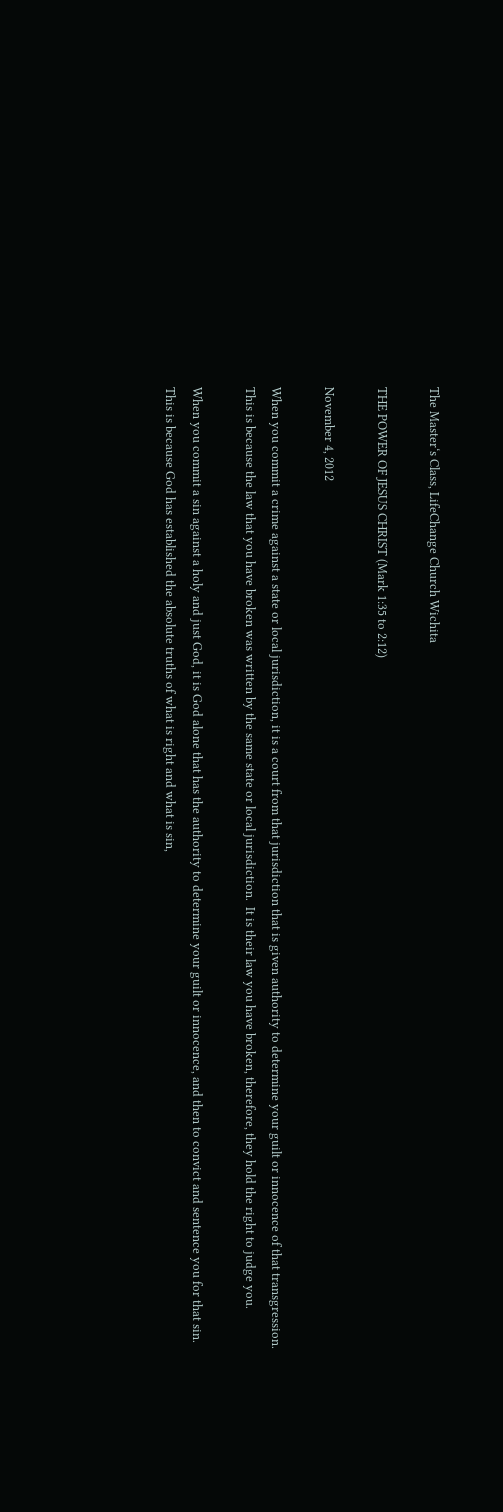The Master‘s Class, LifeChange Church Wichita

THE POWER OF JESUS CHRIST (Mark 1:35 to 2:12)

November 4, 2012

When you commit a crime against a state or local jurisdiction, it is a court from that jurisdiction that is given authority to determine your guilt or innocence of that transgression.  This is because the law that you have broken was written by the same state or local jurisdiction.  It is their law you have broken, therefore, they hold the right to judge you.

When you commit a sin against a holy and just God, it is God alone that has the authority to determine your guilt or innocence, and then to convict and sentence you for that sin.  This is because God has established the absolute truths of what is right and what is sin,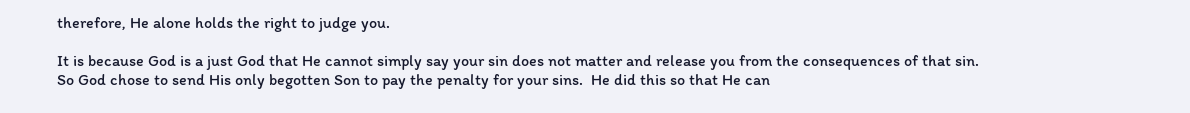therefore, He alone holds the right to judge you.

It is because God is a just God that He cannot simply say your sin does not matter and release you from the consequences of that sin.  So God chose to send His only begotten Son to pay the penalty for your sins.  He did this so that He can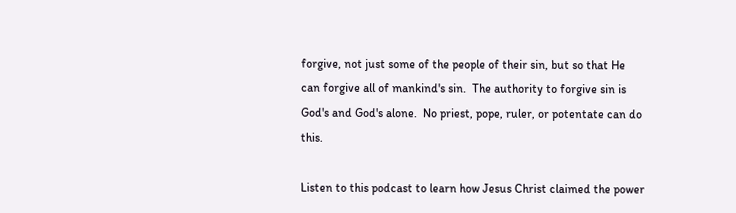forgive, not just some of the people of their sin, but so that He can forgive all of mankind's sin.  The authority to forgive sin is God's and God's alone.  No priest, pope, ruler, or potentate can do this.

Listen to this podcast to learn how Jesus Christ claimed the power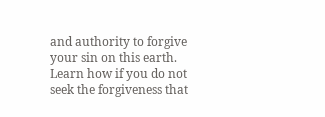and authority to forgive your sin on this earth.  Learn how if you do not seek the forgiveness that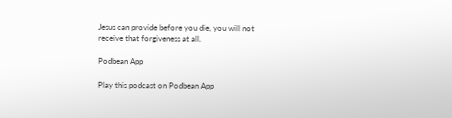Jesus can provide before you die, you will not receive that forgiveness at all.

Podbean App

Play this podcast on Podbean App